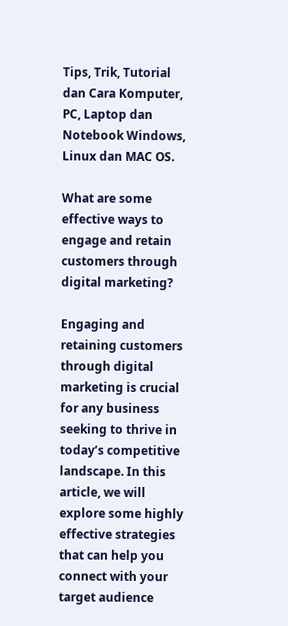Tips, Trik, Tutorial dan Cara Komputer, PC, Laptop dan Notebook Windows, Linux dan MAC OS.

What are some effective ways to engage and retain customers through digital marketing?

Engaging and retaining customers through digital marketing is crucial for any business seeking to thrive in today’s competitive landscape. In this article, we will explore some highly effective strategies that can help you connect with your target audience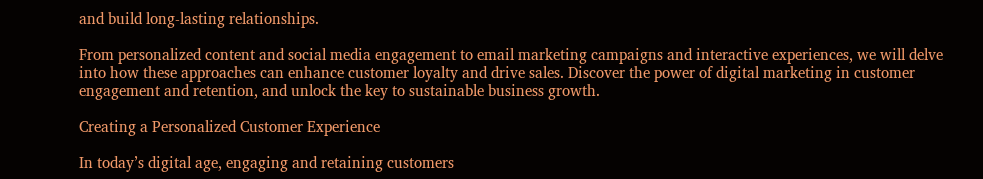and build long-lasting relationships.

From personalized content and social media engagement to email marketing campaigns and interactive experiences, we will delve into how these approaches can enhance customer loyalty and drive sales. Discover the power of digital marketing in customer engagement and retention, and unlock the key to sustainable business growth.

Creating a Personalized Customer Experience

In today’s digital age, engaging and retaining customers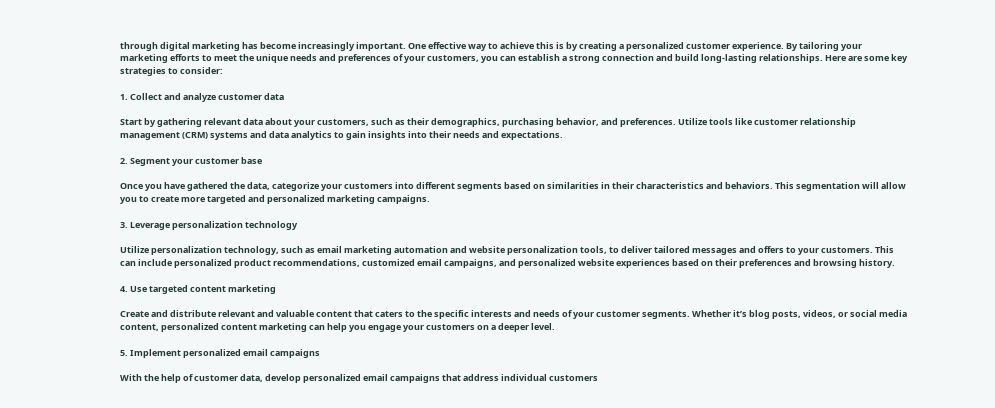through digital marketing has become increasingly important. One effective way to achieve this is by creating a personalized customer experience. By tailoring your marketing efforts to meet the unique needs and preferences of your customers, you can establish a strong connection and build long-lasting relationships. Here are some key strategies to consider:

1. Collect and analyze customer data

Start by gathering relevant data about your customers, such as their demographics, purchasing behavior, and preferences. Utilize tools like customer relationship management (CRM) systems and data analytics to gain insights into their needs and expectations.

2. Segment your customer base

Once you have gathered the data, categorize your customers into different segments based on similarities in their characteristics and behaviors. This segmentation will allow you to create more targeted and personalized marketing campaigns.

3. Leverage personalization technology

Utilize personalization technology, such as email marketing automation and website personalization tools, to deliver tailored messages and offers to your customers. This can include personalized product recommendations, customized email campaigns, and personalized website experiences based on their preferences and browsing history.

4. Use targeted content marketing

Create and distribute relevant and valuable content that caters to the specific interests and needs of your customer segments. Whether it’s blog posts, videos, or social media content, personalized content marketing can help you engage your customers on a deeper level.

5. Implement personalized email campaigns

With the help of customer data, develop personalized email campaigns that address individual customers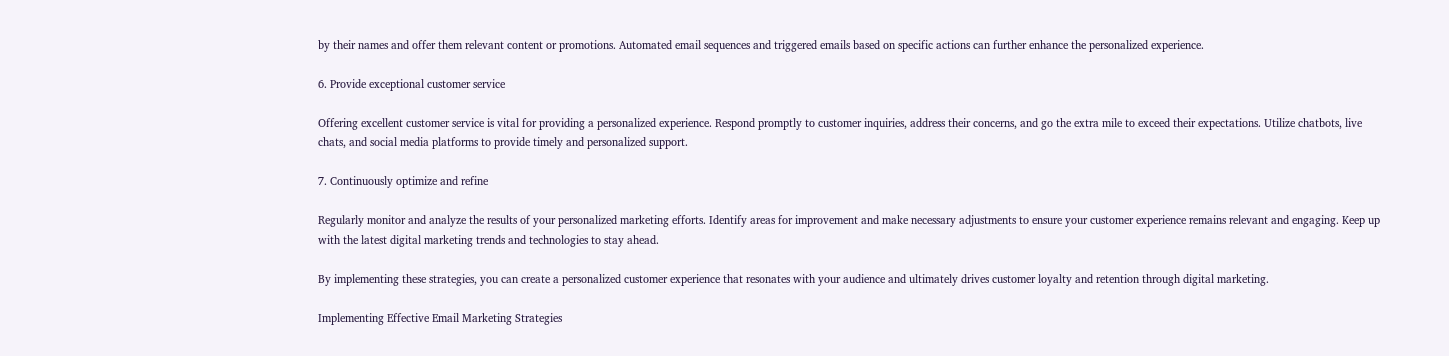by their names and offer them relevant content or promotions. Automated email sequences and triggered emails based on specific actions can further enhance the personalized experience.

6. Provide exceptional customer service

Offering excellent customer service is vital for providing a personalized experience. Respond promptly to customer inquiries, address their concerns, and go the extra mile to exceed their expectations. Utilize chatbots, live chats, and social media platforms to provide timely and personalized support.

7. Continuously optimize and refine

Regularly monitor and analyze the results of your personalized marketing efforts. Identify areas for improvement and make necessary adjustments to ensure your customer experience remains relevant and engaging. Keep up with the latest digital marketing trends and technologies to stay ahead.

By implementing these strategies, you can create a personalized customer experience that resonates with your audience and ultimately drives customer loyalty and retention through digital marketing.

Implementing Effective Email Marketing Strategies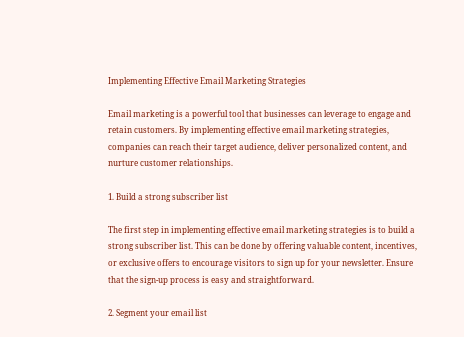Implementing Effective Email Marketing Strategies

Email marketing is a powerful tool that businesses can leverage to engage and retain customers. By implementing effective email marketing strategies, companies can reach their target audience, deliver personalized content, and nurture customer relationships.

1. Build a strong subscriber list

The first step in implementing effective email marketing strategies is to build a strong subscriber list. This can be done by offering valuable content, incentives, or exclusive offers to encourage visitors to sign up for your newsletter. Ensure that the sign-up process is easy and straightforward.

2. Segment your email list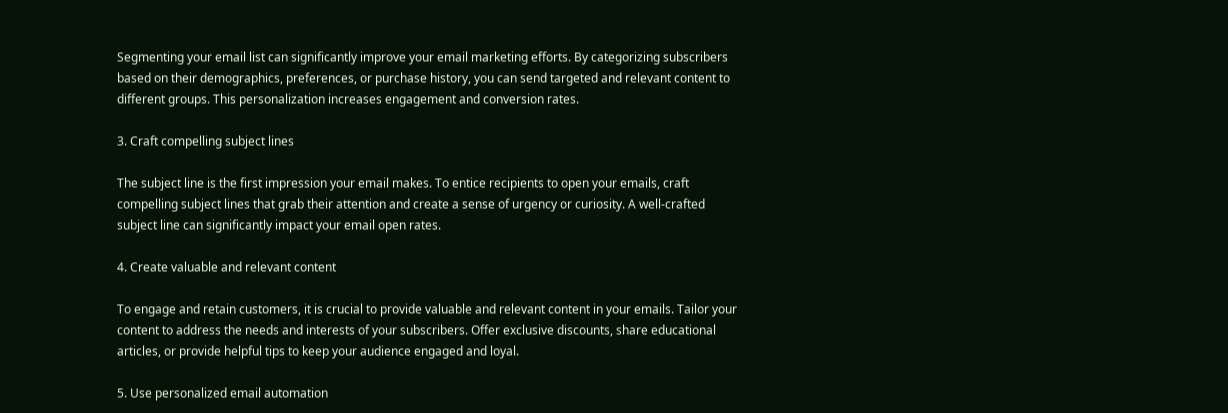Segmenting your email list can significantly improve your email marketing efforts. By categorizing subscribers based on their demographics, preferences, or purchase history, you can send targeted and relevant content to different groups. This personalization increases engagement and conversion rates.

3. Craft compelling subject lines

The subject line is the first impression your email makes. To entice recipients to open your emails, craft compelling subject lines that grab their attention and create a sense of urgency or curiosity. A well-crafted subject line can significantly impact your email open rates.

4. Create valuable and relevant content

To engage and retain customers, it is crucial to provide valuable and relevant content in your emails. Tailor your content to address the needs and interests of your subscribers. Offer exclusive discounts, share educational articles, or provide helpful tips to keep your audience engaged and loyal.

5. Use personalized email automation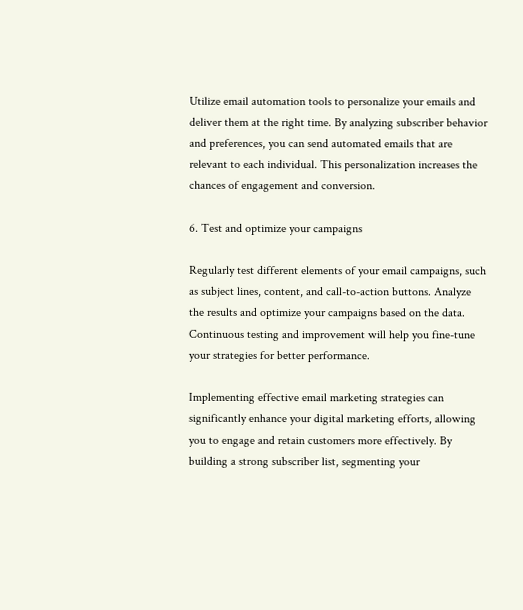Utilize email automation tools to personalize your emails and deliver them at the right time. By analyzing subscriber behavior and preferences, you can send automated emails that are relevant to each individual. This personalization increases the chances of engagement and conversion.

6. Test and optimize your campaigns

Regularly test different elements of your email campaigns, such as subject lines, content, and call-to-action buttons. Analyze the results and optimize your campaigns based on the data. Continuous testing and improvement will help you fine-tune your strategies for better performance.

Implementing effective email marketing strategies can significantly enhance your digital marketing efforts, allowing you to engage and retain customers more effectively. By building a strong subscriber list, segmenting your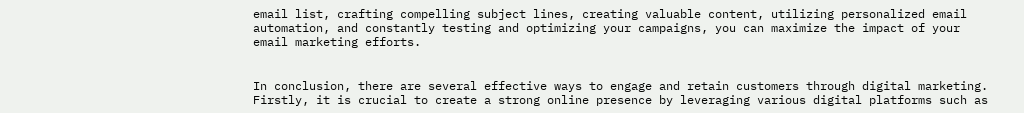email list, crafting compelling subject lines, creating valuable content, utilizing personalized email automation, and constantly testing and optimizing your campaigns, you can maximize the impact of your email marketing efforts.


In conclusion, there are several effective ways to engage and retain customers through digital marketing. Firstly, it is crucial to create a strong online presence by leveraging various digital platforms such as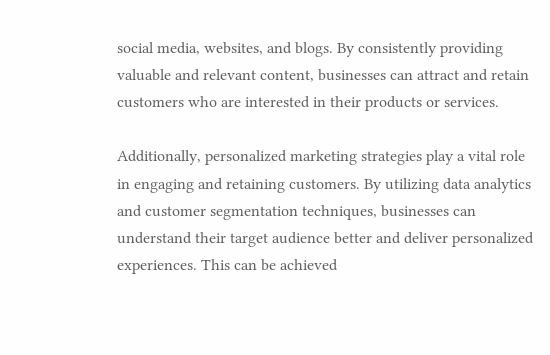social media, websites, and blogs. By consistently providing valuable and relevant content, businesses can attract and retain customers who are interested in their products or services.

Additionally, personalized marketing strategies play a vital role in engaging and retaining customers. By utilizing data analytics and customer segmentation techniques, businesses can understand their target audience better and deliver personalized experiences. This can be achieved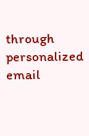through personalized email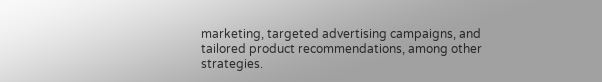marketing, targeted advertising campaigns, and tailored product recommendations, among other strategies.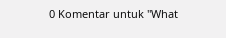0 Komentar untuk "What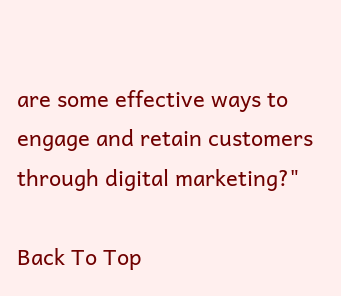are some effective ways to engage and retain customers through digital marketing?"

Back To Top